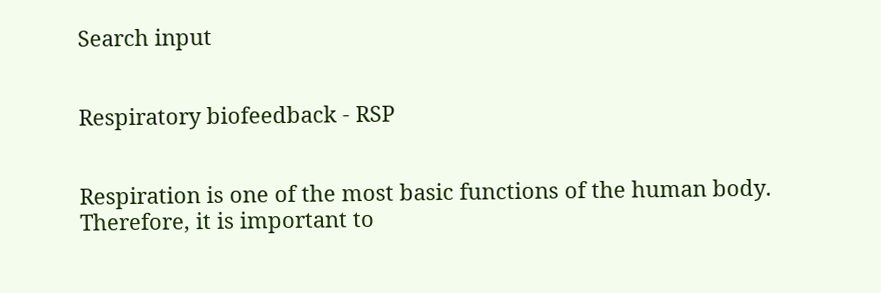Search input


Respiratory biofeedback - RSP


Respiration is one of the most basic functions of the human body. Therefore, it is important to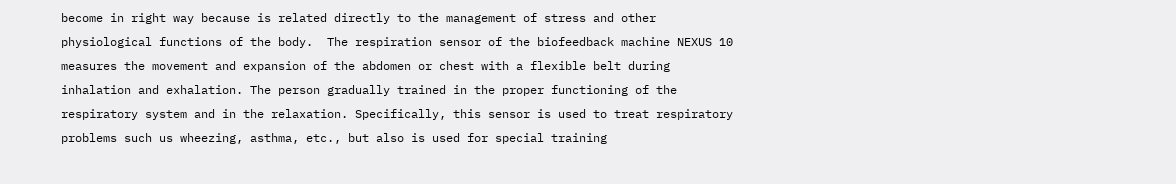become in right way because is related directly to the management of stress and other physiological functions of the body.  The respiration sensor of the biofeedback machine NEXUS 10 measures the movement and expansion of the abdomen or chest with a flexible belt during inhalation and exhalation. The person gradually trained in the proper functioning of the respiratory system and in the relaxation. Specifically, this sensor is used to treat respiratory problems such us wheezing, asthma, etc., but also is used for special training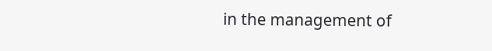in the management of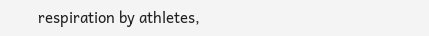respiration by athletes,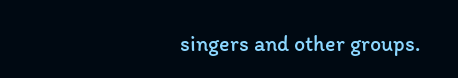singers and other groups.